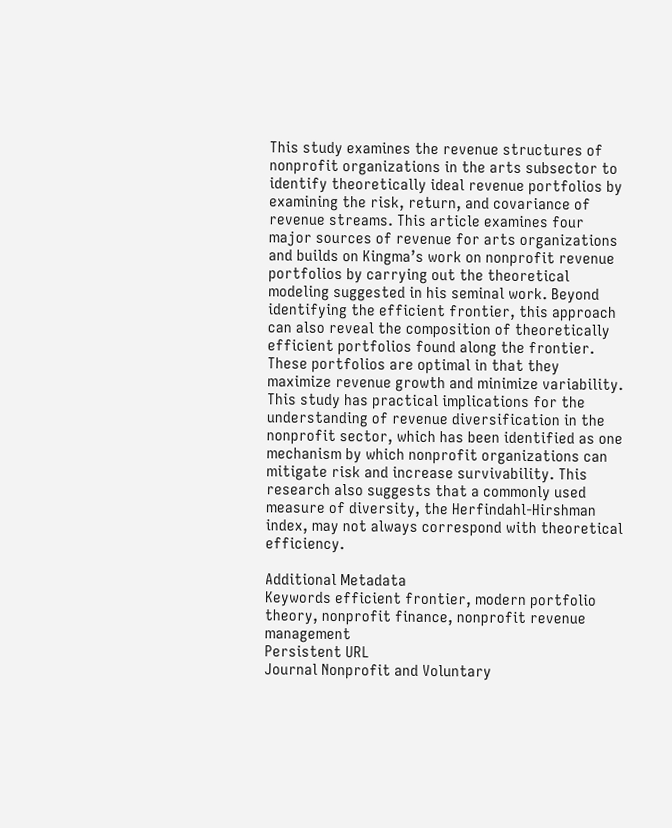This study examines the revenue structures of nonprofit organizations in the arts subsector to identify theoretically ideal revenue portfolios by examining the risk, return, and covariance of revenue streams. This article examines four major sources of revenue for arts organizations and builds on Kingma’s work on nonprofit revenue portfolios by carrying out the theoretical modeling suggested in his seminal work. Beyond identifying the efficient frontier, this approach can also reveal the composition of theoretically efficient portfolios found along the frontier. These portfolios are optimal in that they maximize revenue growth and minimize variability. This study has practical implications for the understanding of revenue diversification in the nonprofit sector, which has been identified as one mechanism by which nonprofit organizations can mitigate risk and increase survivability. This research also suggests that a commonly used measure of diversity, the Herfindahl-Hirshman index, may not always correspond with theoretical efficiency.

Additional Metadata
Keywords efficient frontier, modern portfolio theory, nonprofit finance, nonprofit revenue management
Persistent URL
Journal Nonprofit and Voluntary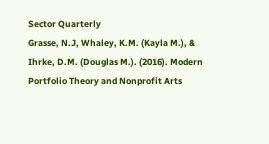Sector Quarterly
Grasse, N.J, Whaley, K.M. (Kayla M.), & Ihrke, D.M. (Douglas M.). (2016). Modern Portfolio Theory and Nonprofit Arts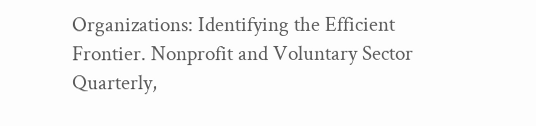Organizations: Identifying the Efficient Frontier. Nonprofit and Voluntary Sector Quarterly,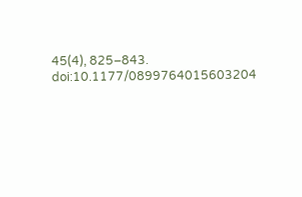45(4), 825–843. doi:10.1177/0899764015603204